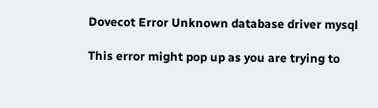Dovecot Error Unknown database driver mysql

This error might pop up as you are trying to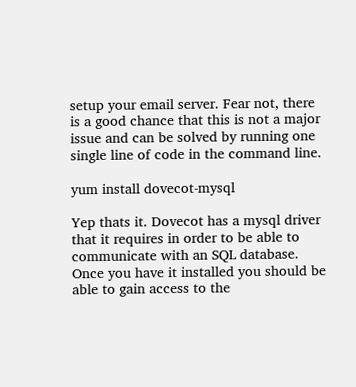setup your email server. Fear not, there is a good chance that this is not a major issue and can be solved by running one single line of code in the command line.

yum install dovecot-mysql

Yep thats it. Dovecot has a mysql driver that it requires in order to be able to communicate with an SQL database. Once you have it installed you should be able to gain access to the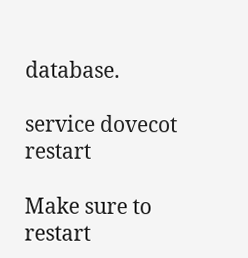database.

service dovecot restart

Make sure to restart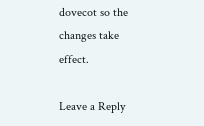dovecot so the changes take effect.

Leave a Reply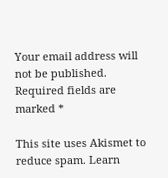Your email address will not be published. Required fields are marked *

This site uses Akismet to reduce spam. Learn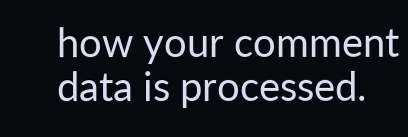how your comment data is processed.